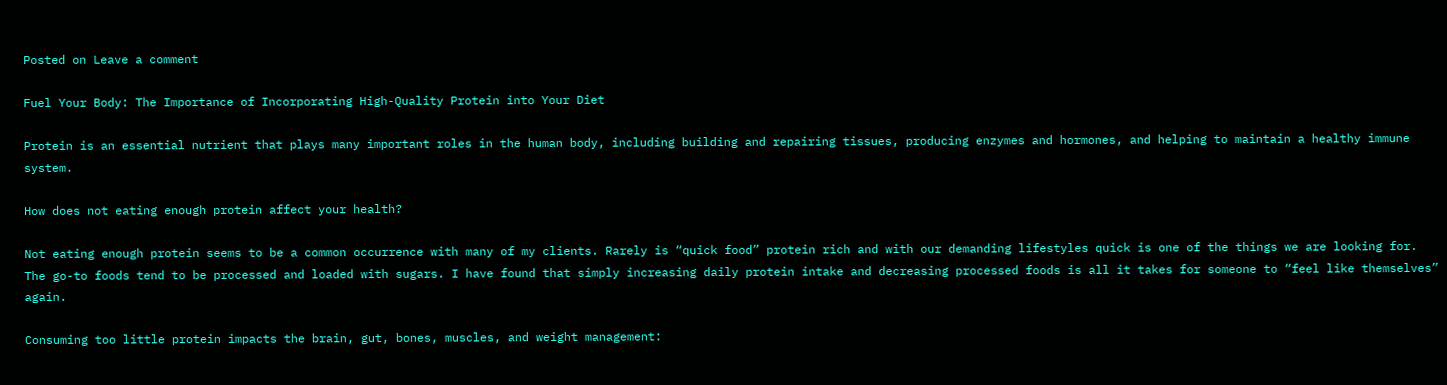Posted on Leave a comment

Fuel Your Body: The Importance of Incorporating High-Quality Protein into Your Diet

Protein is an essential nutrient that plays many important roles in the human body, including building and repairing tissues, producing enzymes and hormones, and helping to maintain a healthy immune system.

How does not eating enough protein affect your health?

Not eating enough protein seems to be a common occurrence with many of my clients. Rarely is “quick food” protein rich and with our demanding lifestyles quick is one of the things we are looking for. The go-to foods tend to be processed and loaded with sugars. I have found that simply increasing daily protein intake and decreasing processed foods is all it takes for someone to “feel like themselves” again.

Consuming too little protein impacts the brain, gut, bones, muscles, and weight management: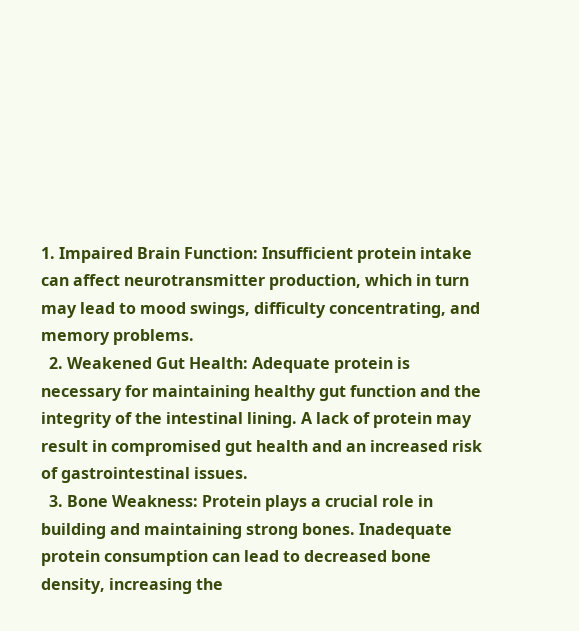1. Impaired Brain Function: Insufficient protein intake can affect neurotransmitter production, which in turn may lead to mood swings, difficulty concentrating, and memory problems.
  2. Weakened Gut Health: Adequate protein is necessary for maintaining healthy gut function and the integrity of the intestinal lining. A lack of protein may result in compromised gut health and an increased risk of gastrointestinal issues.
  3. Bone Weakness: Protein plays a crucial role in building and maintaining strong bones. Inadequate protein consumption can lead to decreased bone density, increasing the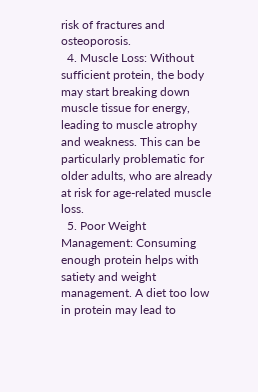risk of fractures and osteoporosis.
  4. Muscle Loss: Without sufficient protein, the body may start breaking down muscle tissue for energy, leading to muscle atrophy and weakness. This can be particularly problematic for older adults, who are already at risk for age-related muscle loss.
  5. Poor Weight Management: Consuming enough protein helps with satiety and weight management. A diet too low in protein may lead to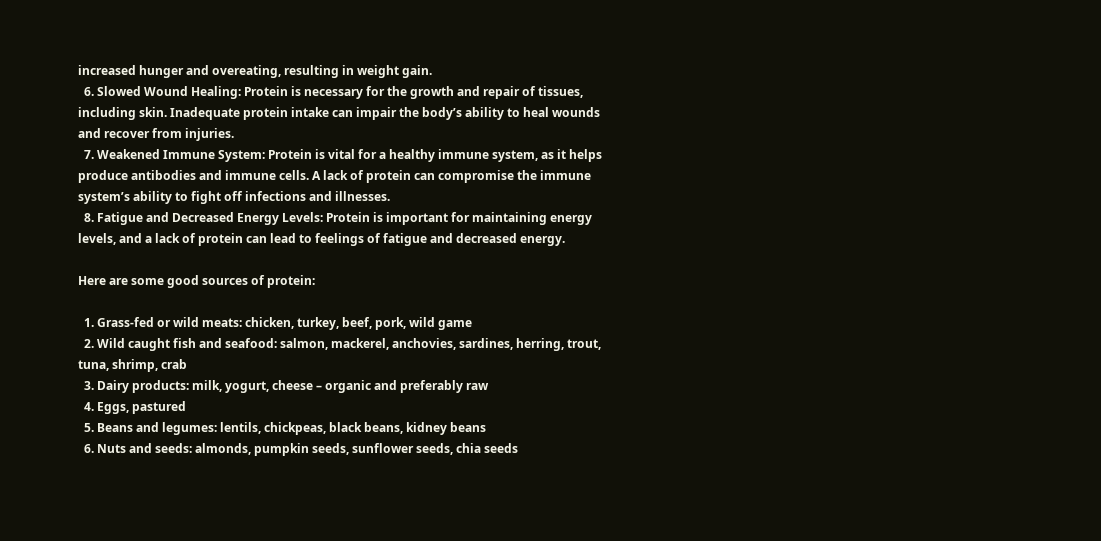increased hunger and overeating, resulting in weight gain.
  6. Slowed Wound Healing: Protein is necessary for the growth and repair of tissues, including skin. Inadequate protein intake can impair the body’s ability to heal wounds and recover from injuries.
  7. Weakened Immune System: Protein is vital for a healthy immune system, as it helps produce antibodies and immune cells. A lack of protein can compromise the immune system’s ability to fight off infections and illnesses.
  8. Fatigue and Decreased Energy Levels: Protein is important for maintaining energy levels, and a lack of protein can lead to feelings of fatigue and decreased energy.

Here are some good sources of protein:

  1. Grass-fed or wild meats: chicken, turkey, beef, pork, wild game
  2. Wild caught fish and seafood: salmon, mackerel, anchovies, sardines, herring, trout, tuna, shrimp, crab
  3. Dairy products: milk, yogurt, cheese – organic and preferably raw
  4. Eggs, pastured
  5. Beans and legumes: lentils, chickpeas, black beans, kidney beans
  6. Nuts and seeds: almonds, pumpkin seeds, sunflower seeds, chia seeds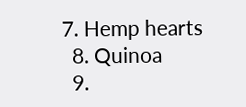7. Hemp hearts
  8. Quinoa
  9.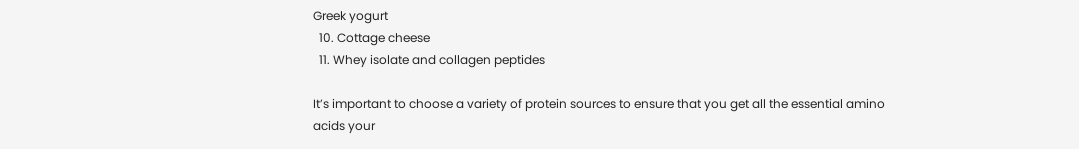Greek yogurt
  10. Cottage cheese
  11. Whey isolate and collagen peptides

It’s important to choose a variety of protein sources to ensure that you get all the essential amino acids your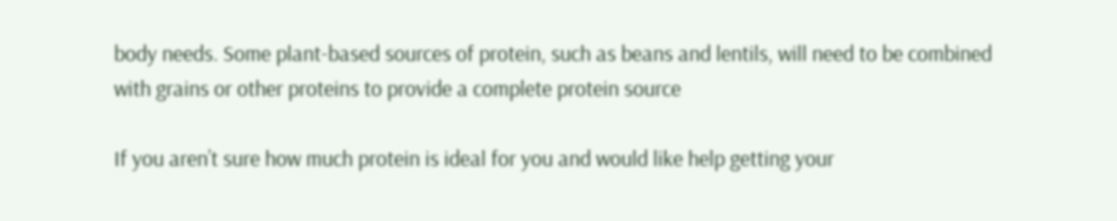body needs. Some plant-based sources of protein, such as beans and lentils, will need to be combined with grains or other proteins to provide a complete protein source

If you aren’t sure how much protein is ideal for you and would like help getting your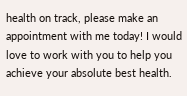health on track, please make an appointment with me today! I would love to work with you to help you achieve your absolute best health.